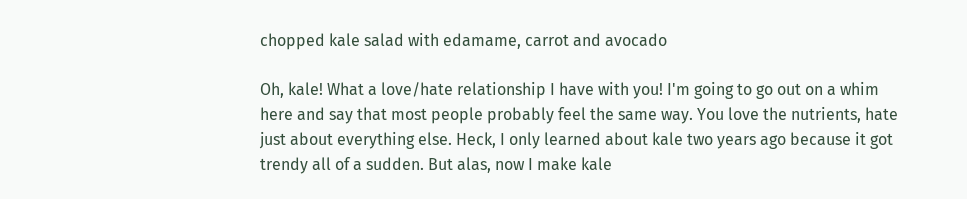chopped kale salad with edamame, carrot and avocado

Oh, kale! What a love/hate relationship I have with you! I'm going to go out on a whim here and say that most people probably feel the same way. You love the nutrients, hate just about everything else. Heck, I only learned about kale two years ago because it got trendy all of a sudden. But alas, now I make kale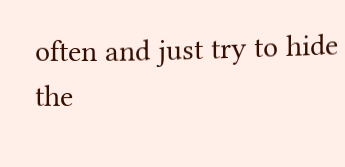often and just try to hide the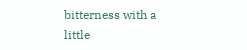bitterness with a little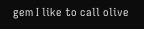gem I like to call olive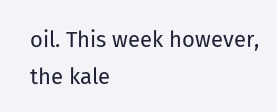oil. This week however, the kale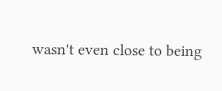wasn't even close to being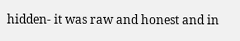hidden- it was raw and honest and in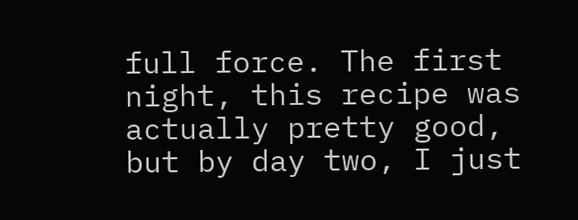full force. The first night, this recipe was actually pretty good, but by day two, I just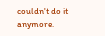couldn't do it anymore.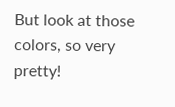But look at those colors, so very pretty!